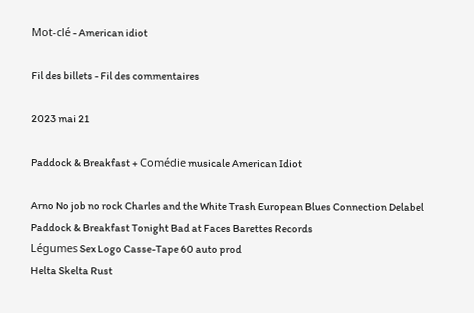Mot-clé - American idiot

Fil des billets - Fil des commentaires

2023 mai 21

Paddock & Breakfast + Comédie musicale American Idiot

Arno No job no rock Charles and the White Trash European Blues Connection Delabel
Paddock & Breakfast Tonight Bad at Faces Barettes Records
Légumes Sex Logo Casse-Tape 60 auto prod
Helta Skelta Rust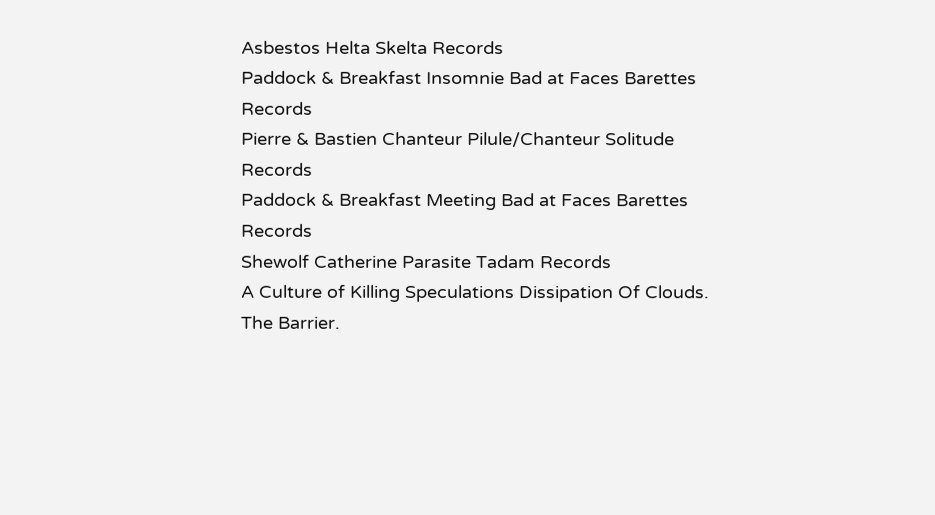Asbestos Helta Skelta Records
Paddock & Breakfast Insomnie Bad at Faces Barettes Records
Pierre & Bastien Chanteur Pilule/Chanteur Solitude Records
Paddock & Breakfast Meeting Bad at Faces Barettes Records
Shewolf Catherine Parasite Tadam Records
A Culture of Killing Speculations Dissipation Of Clouds. The Barrier.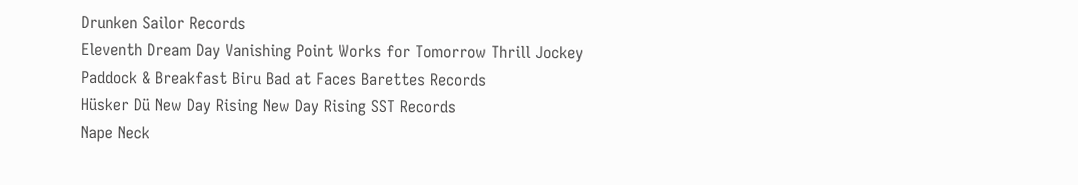Drunken Sailor Records
Eleventh Dream Day Vanishing Point Works for Tomorrow Thrill Jockey
Paddock & Breakfast Biru Bad at Faces Barettes Records
Hüsker Dü New Day Rising New Day Rising SST Records
Nape Neck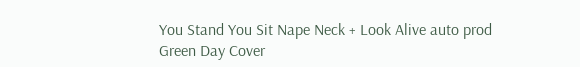You Stand You Sit Nape Neck + Look Alive auto prod
Green Day Cover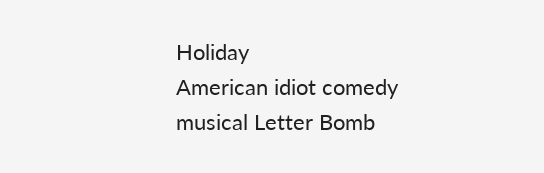Holiday
American idiot comedy musical Letter Bomb